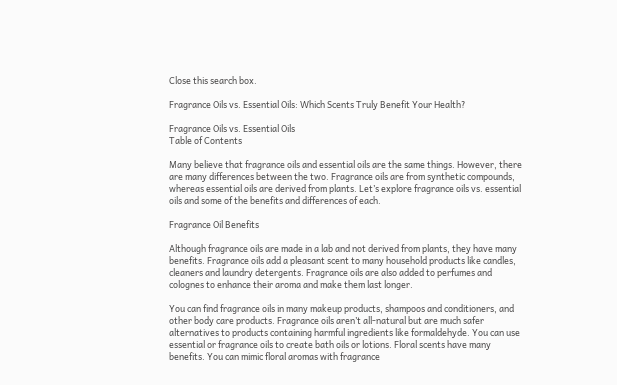Close this search box.

Fragrance Oils vs. Essential Oils: Which Scents Truly Benefit Your Health?

Fragrance Oils vs. Essential Oils
Table of Contents

Many believe that fragrance oils and essential oils are the same things. However, there are many differences between the two. Fragrance oils are from synthetic compounds, whereas essential oils are derived from plants. Let’s explore fragrance oils vs. essential oils and some of the benefits and differences of each.

Fragrance Oil Benefits

Although fragrance oils are made in a lab and not derived from plants, they have many benefits. Fragrance oils add a pleasant scent to many household products like candles, cleaners and laundry detergents. Fragrance oils are also added to perfumes and colognes to enhance their aroma and make them last longer.

You can find fragrance oils in many makeup products, shampoos and conditioners, and other body care products. Fragrance oils aren’t all-natural but are much safer alternatives to products containing harmful ingredients like formaldehyde. You can use essential or fragrance oils to create bath oils or lotions. Floral scents have many benefits. You can mimic floral aromas with fragrance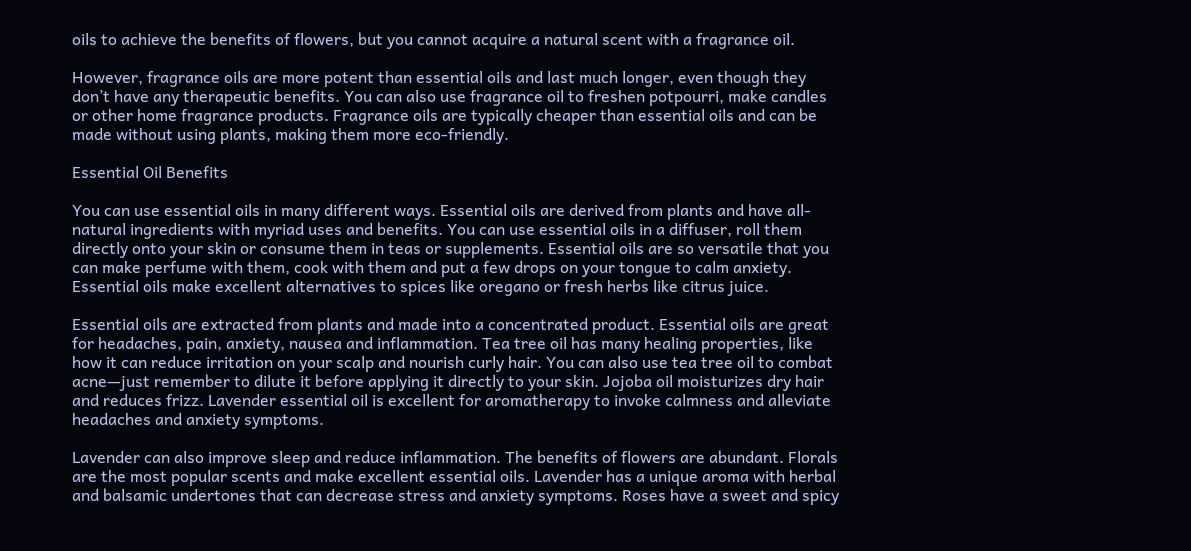oils to achieve the benefits of flowers, but you cannot acquire a natural scent with a fragrance oil.

However, fragrance oils are more potent than essential oils and last much longer, even though they don’t have any therapeutic benefits. You can also use fragrance oil to freshen potpourri, make candles or other home fragrance products. Fragrance oils are typically cheaper than essential oils and can be made without using plants, making them more eco-friendly.

Essential Oil Benefits

You can use essential oils in many different ways. Essential oils are derived from plants and have all-natural ingredients with myriad uses and benefits. You can use essential oils in a diffuser, roll them directly onto your skin or consume them in teas or supplements. Essential oils are so versatile that you can make perfume with them, cook with them and put a few drops on your tongue to calm anxiety. Essential oils make excellent alternatives to spices like oregano or fresh herbs like citrus juice.

Essential oils are extracted from plants and made into a concentrated product. Essential oils are great for headaches, pain, anxiety, nausea and inflammation. Tea tree oil has many healing properties, like how it can reduce irritation on your scalp and nourish curly hair. You can also use tea tree oil to combat acne—just remember to dilute it before applying it directly to your skin. Jojoba oil moisturizes dry hair and reduces frizz. Lavender essential oil is excellent for aromatherapy to invoke calmness and alleviate headaches and anxiety symptoms.

Lavender can also improve sleep and reduce inflammation. The benefits of flowers are abundant. Florals are the most popular scents and make excellent essential oils. Lavender has a unique aroma with herbal and balsamic undertones that can decrease stress and anxiety symptoms. Roses have a sweet and spicy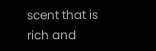scent that is rich and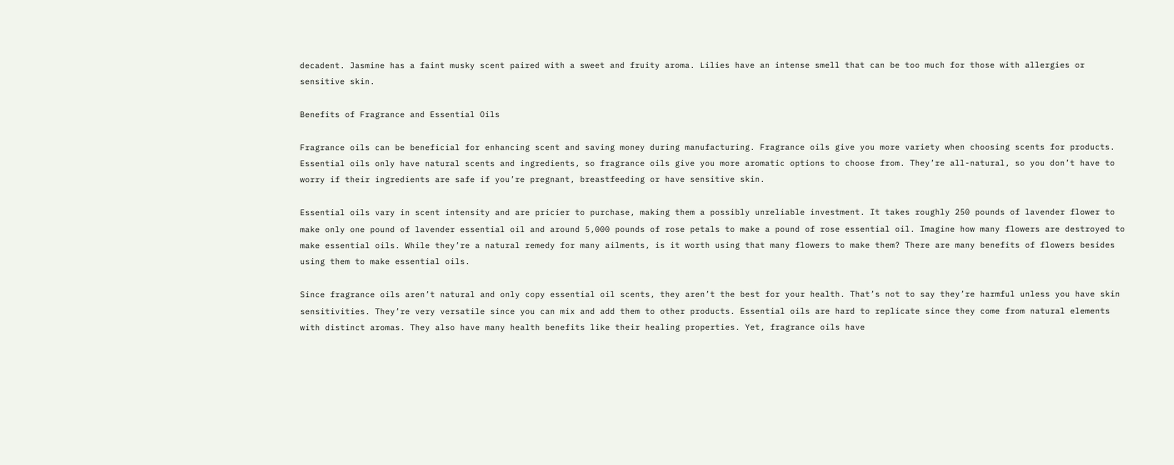decadent. Jasmine has a faint musky scent paired with a sweet and fruity aroma. Lilies have an intense smell that can be too much for those with allergies or sensitive skin.

Benefits of Fragrance and Essential Oils

Fragrance oils can be beneficial for enhancing scent and saving money during manufacturing. Fragrance oils give you more variety when choosing scents for products. Essential oils only have natural scents and ingredients, so fragrance oils give you more aromatic options to choose from. They’re all-natural, so you don’t have to worry if their ingredients are safe if you’re pregnant, breastfeeding or have sensitive skin.

Essential oils vary in scent intensity and are pricier to purchase, making them a possibly unreliable investment. It takes roughly 250 pounds of lavender flower to make only one pound of lavender essential oil and around 5,000 pounds of rose petals to make a pound of rose essential oil. Imagine how many flowers are destroyed to make essential oils. While they’re a natural remedy for many ailments, is it worth using that many flowers to make them? There are many benefits of flowers besides using them to make essential oils.

Since fragrance oils aren’t natural and only copy essential oil scents, they aren’t the best for your health. That’s not to say they’re harmful unless you have skin sensitivities. They’re very versatile since you can mix and add them to other products. Essential oils are hard to replicate since they come from natural elements with distinct aromas. They also have many health benefits like their healing properties. Yet, fragrance oils have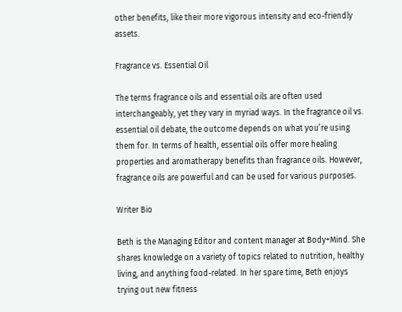other benefits, like their more vigorous intensity and eco-friendly assets.

Fragrance vs. Essential Oil

The terms fragrance oils and essential oils are often used interchangeably, yet they vary in myriad ways. In the fragrance oil vs. essential oil debate, the outcome depends on what you’re using them for. In terms of health, essential oils offer more healing properties and aromatherapy benefits than fragrance oils. However, fragrance oils are powerful and can be used for various purposes.

Writer Bio

Beth is the Managing Editor and content manager at Body+Mind. She shares knowledge on a variety of topics related to nutrition, healthy living, and anything food-related. In her spare time, Beth enjoys trying out new fitness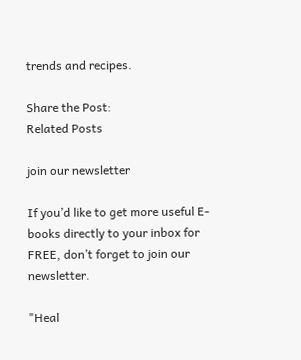trends and recipes.

Share the Post:
Related Posts

join our newsletter

If you’d like to get more useful E-books directly to your inbox for FREE, don’t forget to join our newsletter.

"Heal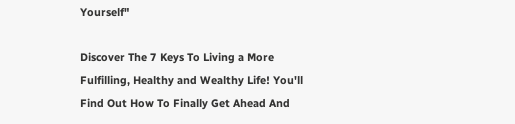Yourself"

Discover The 7 Keys To Living a More Fulfilling, Healthy and Wealthy Life! You'll Find Out How To Finally Get Ahead And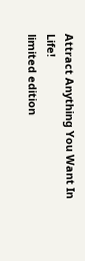Attract Anything You Want In Life!
limited edition